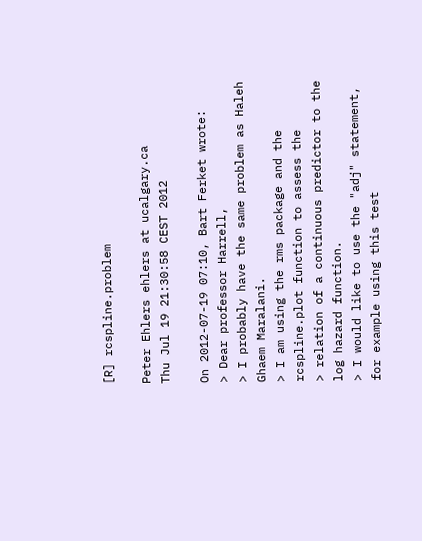[R] rcspline.problem

Peter Ehlers ehlers at ucalgary.ca
Thu Jul 19 21:30:58 CEST 2012

On 2012-07-19 07:10, Bart Ferket wrote:
> Dear professor Harrell,
> I probably have the same problem as Haleh Ghaem Maralani.
> I am using the rms package and the rcspline.plot function to assess the
> relation of a continuous predictor to the log hazard function.
> I would like to use the "adj" statement, for example using this test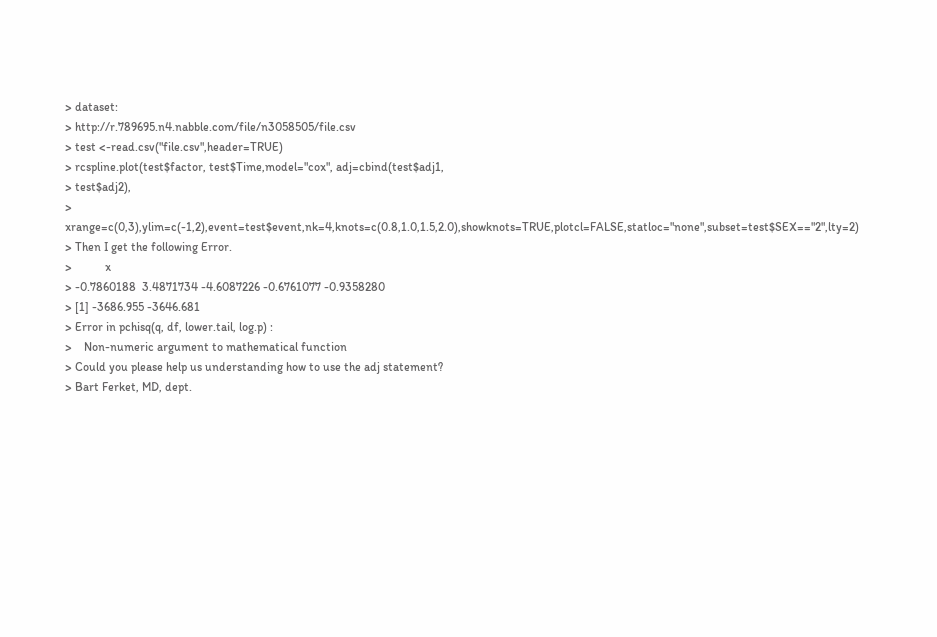> dataset:
> http://r.789695.n4.nabble.com/file/n3058505/file.csv
> test <-read.csv("file.csv",header=TRUE)
> rcspline.plot(test$factor, test$Time,model="cox", adj=cbind(test$adj1,
> test$adj2),
> xrange=c(0,3),ylim=c(-1,2),event=test$event,nk=4,knots=c(0.8,1.0,1.5,2.0),showknots=TRUE,plotcl=FALSE,statloc="none",subset=test$SEX=="2",lty=2)
> Then I get the following Error.
>           x
> -0.7860188  3.4871734 -4.6087226 -0.6761077 -0.9358280
> [1] -3686.955 -3646.681
> Error in pchisq(q, df, lower.tail, log.p) :
>    Non-numeric argument to mathematical function
> Could you please help us understanding how to use the adj statement?
> Bart Ferket, MD, dept.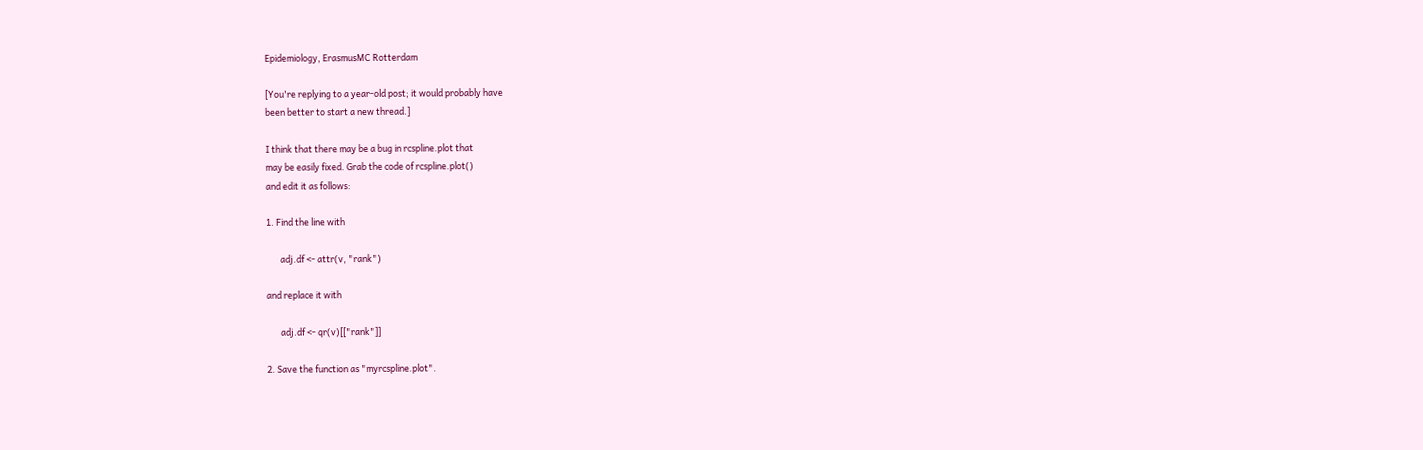Epidemiology, ErasmusMC Rotterdam

[You're replying to a year-old post; it would probably have
been better to start a new thread.]

I think that there may be a bug in rcspline.plot that
may be easily fixed. Grab the code of rcspline.plot()
and edit it as follows:

1. Find the line with

       adj.df <- attr(v, "rank")

and replace it with

       adj.df <- qr(v)[["rank"]]

2. Save the function as "myrcspline.plot".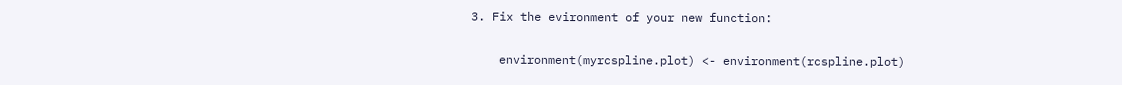3. Fix the evironment of your new function:

    environment(myrcspline.plot) <- environment(rcspline.plot)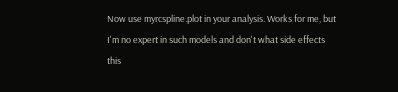Now use myrcspline.plot in your analysis. Works for me, but
I'm no expert in such models and don't what side effects
this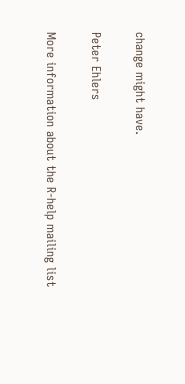change might have.

Peter Ehlers

More information about the R-help mailing list